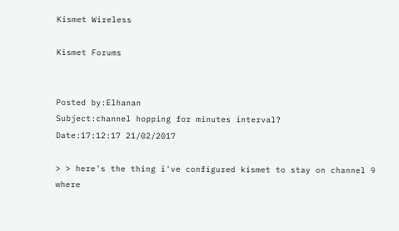Kismet Wireless

Kismet Forums


Posted by:Elhanan
Subject:channel hopping for minutes interval?
Date:17:12:17 21/02/2017

> > here's the thing i've configured kismet to stay on channel 9 where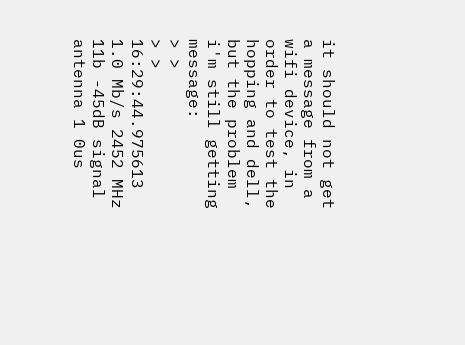it should not get a message from a wifi device, in order to test the hopping and dell, but the problem i'm still getting message:
> >
> > 16:29:44.975613 1.0 Mb/s 2452 MHz 11b -45dB signal antenna 1 0us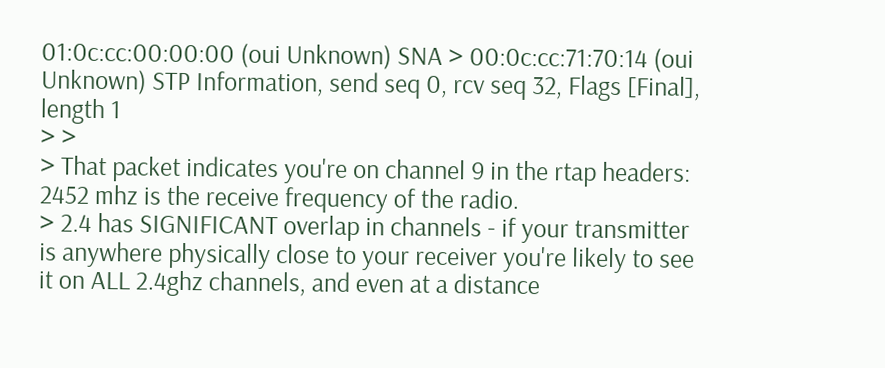01:0c:cc:00:00:00 (oui Unknown) SNA > 00:0c:cc:71:70:14 (oui Unknown) STP Information, send seq 0, rcv seq 32, Flags [Final], length 1
> >
> That packet indicates you're on channel 9 in the rtap headers: 2452 mhz is the receive frequency of the radio.
> 2.4 has SIGNIFICANT overlap in channels - if your transmitter is anywhere physically close to your receiver you're likely to see it on ALL 2.4ghz channels, and even at a distance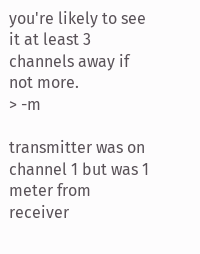you're likely to see it at least 3 channels away if not more.
> -m

transmitter was on channel 1 but was 1 meter from receiver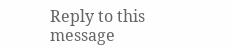Reply to this message